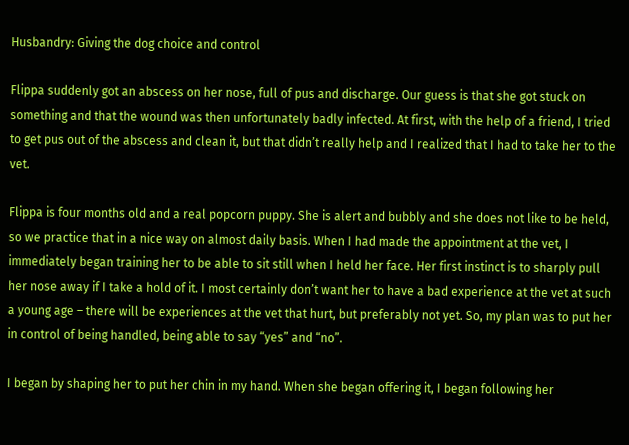Husbandry: Giving the dog choice and control

Flippa suddenly got an abscess on her nose, full of pus and discharge. Our guess is that she got stuck on something and that the wound was then unfortunately badly infected. At first, with the help of a friend, I tried to get pus out of the abscess and clean it, but that didn’t really help and I realized that I had to take her to the vet.

Flippa is four months old and a real popcorn puppy. She is alert and bubbly and she does not like to be held, so we practice that in a nice way on almost daily basis. When I had made the appointment at the vet, I immediately began training her to be able to sit still when I held her face. Her first instinct is to sharply pull her nose away if I take a hold of it. I most certainly don’t want her to have a bad experience at the vet at such a young age – there will be experiences at the vet that hurt, but preferably not yet. So, my plan was to put her in control of being handled, being able to say “yes” and “no”.

I began by shaping her to put her chin in my hand. When she began offering it, I began following her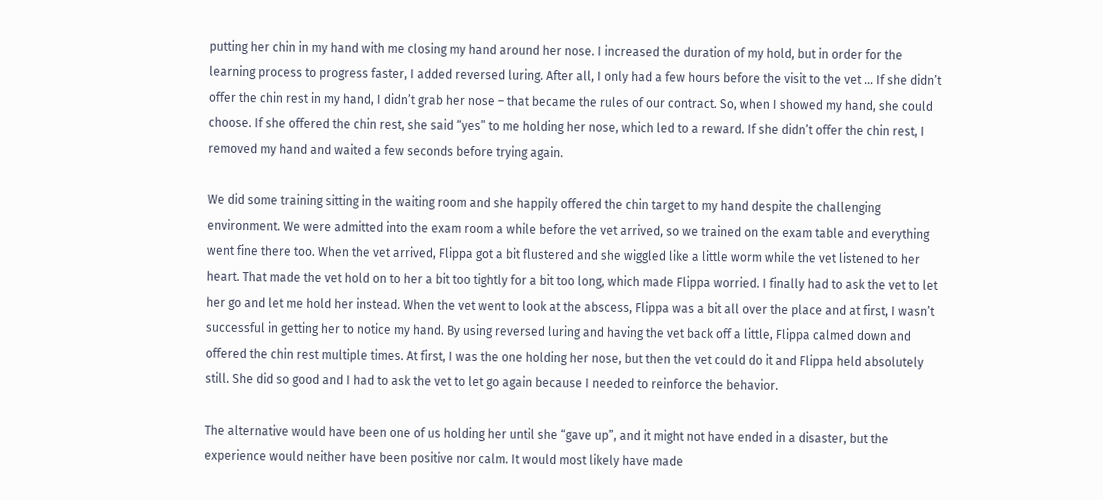putting her chin in my hand with me closing my hand around her nose. I increased the duration of my hold, but in order for the learning process to progress faster, I added reversed luring. After all, I only had a few hours before the visit to the vet … If she didn’t offer the chin rest in my hand, I didn’t grab her nose – that became the rules of our contract. So, when I showed my hand, she could choose. If she offered the chin rest, she said “yes” to me holding her nose, which led to a reward. If she didn’t offer the chin rest, I removed my hand and waited a few seconds before trying again.

We did some training sitting in the waiting room and she happily offered the chin target to my hand despite the challenging environment. We were admitted into the exam room a while before the vet arrived, so we trained on the exam table and everything went fine there too. When the vet arrived, Flippa got a bit flustered and she wiggled like a little worm while the vet listened to her heart. That made the vet hold on to her a bit too tightly for a bit too long, which made Flippa worried. I finally had to ask the vet to let her go and let me hold her instead. When the vet went to look at the abscess, Flippa was a bit all over the place and at first, I wasn’t successful in getting her to notice my hand. By using reversed luring and having the vet back off a little, Flippa calmed down and offered the chin rest multiple times. At first, I was the one holding her nose, but then the vet could do it and Flippa held absolutely still. She did so good and I had to ask the vet to let go again because I needed to reinforce the behavior.

The alternative would have been one of us holding her until she “gave up”, and it might not have ended in a disaster, but the experience would neither have been positive nor calm. It would most likely have made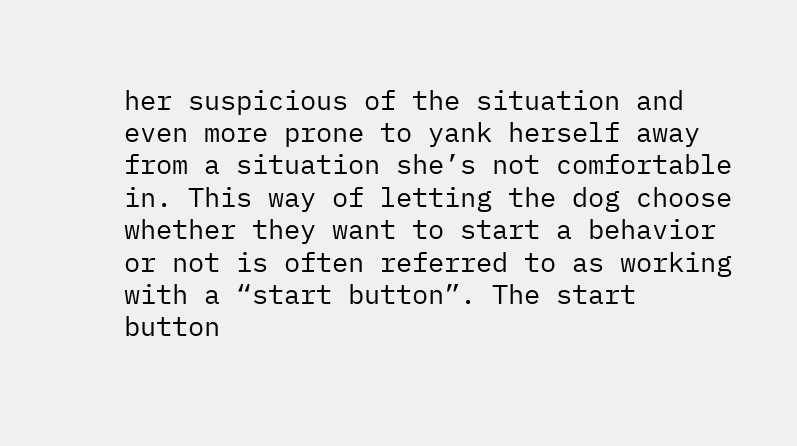her suspicious of the situation and even more prone to yank herself away from a situation she’s not comfortable in. This way of letting the dog choose whether they want to start a behavior or not is often referred to as working with a “start button”. The start button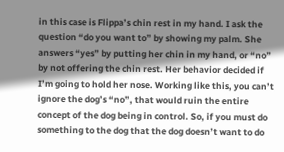in this case is Flippa’s chin rest in my hand. I ask the question “do you want to” by showing my palm. She answers “yes” by putting her chin in my hand, or “no” by not offering the chin rest. Her behavior decided if I’m going to hold her nose. Working like this, you can’t ignore the dog’s “no”, that would ruin the entire concept of the dog being in control. So, if you must do something to the dog that the dog doesn’t want to do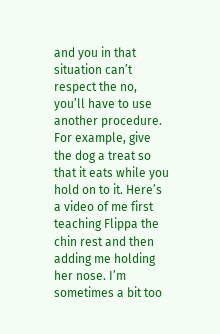and you in that situation can’t respect the no, you’ll have to use another procedure. For example, give the dog a treat so that it eats while you hold on to it. Here’s a video of me first teaching Flippa the chin rest and then adding me holding her nose. I’m sometimes a bit too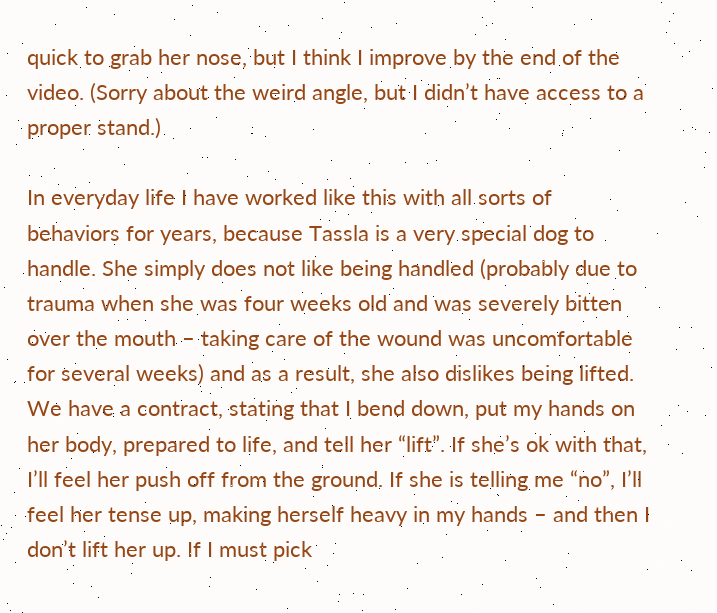quick to grab her nose, but I think I improve by the end of the video. (Sorry about the weird angle, but I didn’t have access to a proper stand.)

In everyday life I have worked like this with all sorts of behaviors for years, because Tassla is a very special dog to handle. She simply does not like being handled (probably due to trauma when she was four weeks old and was severely bitten over the mouth – taking care of the wound was uncomfortable for several weeks) and as a result, she also dislikes being lifted. We have a contract, stating that I bend down, put my hands on her body, prepared to life, and tell her “lift”. If she’s ok with that, I’ll feel her push off from the ground. If she is telling me “no”, I’ll feel her tense up, making herself heavy in my hands – and then I don’t lift her up. If I must pick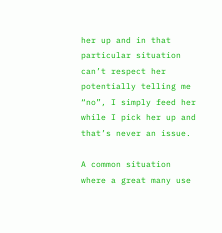her up and in that particular situation can’t respect her potentially telling me “no”, I simply feed her while I pick her up and that’s never an issue.

A common situation where a great many use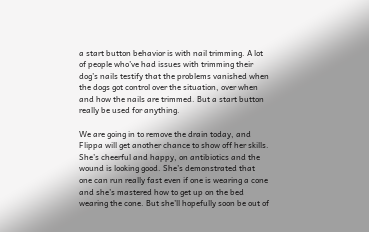a start button behavior is with nail trimming. A lot of people who’ve had issues with trimming their dog’s nails testify that the problems vanished when the dogs got control over the situation, over when and how the nails are trimmed. But a start button really be used for anything.

We are going in to remove the drain today, and Flippa will get another chance to show off her skills. She’s cheerful and happy, on antibiotics and the wound is looking good. She’s demonstrated that one can run really fast even if one is wearing a cone and she’s mastered how to get up on the bed wearing the cone. But she’ll hopefully soon be out of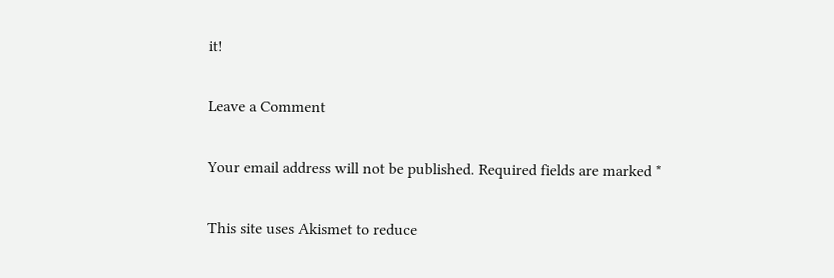it!

Leave a Comment

Your email address will not be published. Required fields are marked *

This site uses Akismet to reduce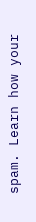spam. Learn how your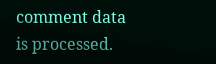comment data is processed.